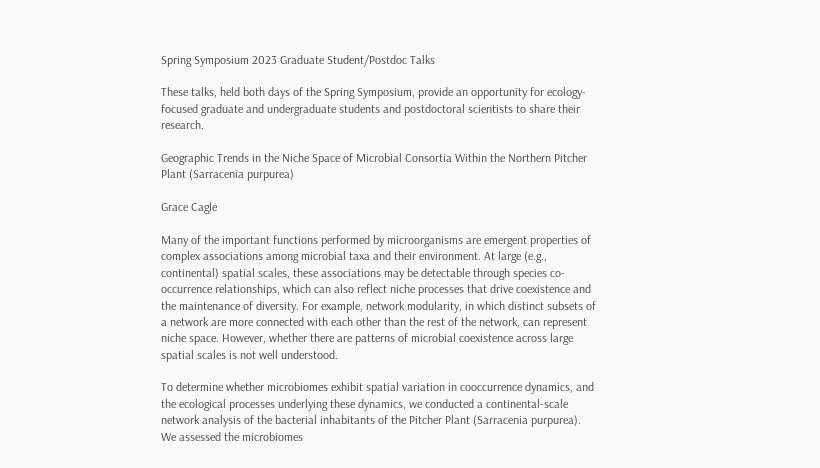Spring Symposium 2023 Graduate Student/Postdoc Talks

These talks, held both days of the Spring Symposium, provide an opportunity for ecology-focused graduate and undergraduate students and postdoctoral scientists to share their research.

Geographic Trends in the Niche Space of Microbial Consortia Within the Northern Pitcher Plant (Sarracenia purpurea)

Grace Cagle

Many of the important functions performed by microorganisms are emergent properties of complex associations among microbial taxa and their environment. At large (e.g., continental) spatial scales, these associations may be detectable through species co-occurrence relationships, which can also reflect niche processes that drive coexistence and the maintenance of diversity. For example, network modularity, in which distinct subsets of a network are more connected with each other than the rest of the network, can represent niche space. However, whether there are patterns of microbial coexistence across large spatial scales is not well understood.

To determine whether microbiomes exhibit spatial variation in cooccurrence dynamics, and the ecological processes underlying these dynamics, we conducted a continental-scale network analysis of the bacterial inhabitants of the Pitcher Plant (Sarracenia purpurea). We assessed the microbiomes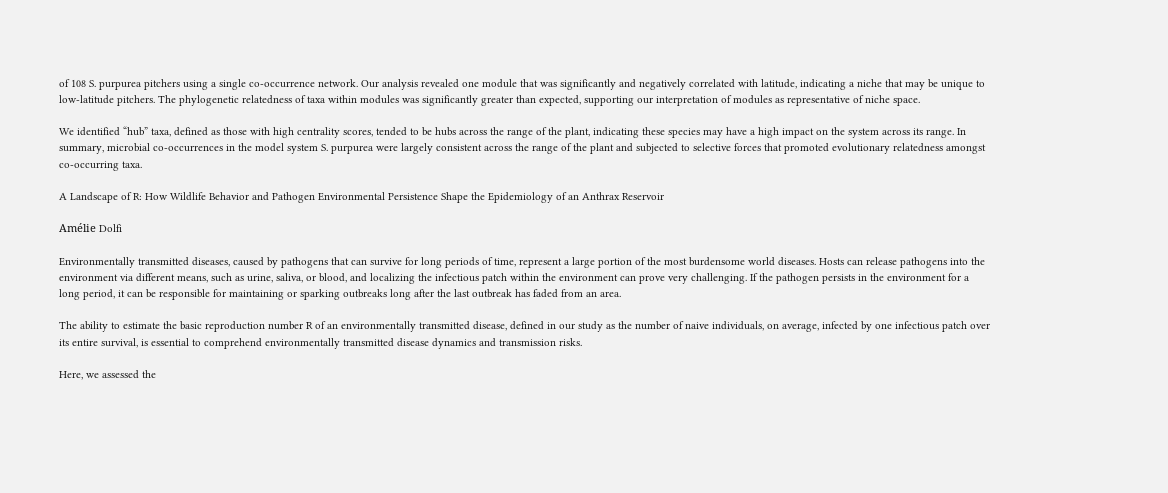of 108 S. purpurea pitchers using a single co-occurrence network. Our analysis revealed one module that was significantly and negatively correlated with latitude, indicating a niche that may be unique to low-latitude pitchers. The phylogenetic relatedness of taxa within modules was significantly greater than expected, supporting our interpretation of modules as representative of niche space.

We identified “hub” taxa, defined as those with high centrality scores, tended to be hubs across the range of the plant, indicating these species may have a high impact on the system across its range. In summary, microbial co-occurrences in the model system S. purpurea were largely consistent across the range of the plant and subjected to selective forces that promoted evolutionary relatedness amongst co-occurring taxa.

A Landscape of R: How Wildlife Behavior and Pathogen Environmental Persistence Shape the Epidemiology of an Anthrax Reservoir

Amélie Dolfi

Environmentally transmitted diseases, caused by pathogens that can survive for long periods of time, represent a large portion of the most burdensome world diseases. Hosts can release pathogens into the environment via different means, such as urine, saliva, or blood, and localizing the infectious patch within the environment can prove very challenging. If the pathogen persists in the environment for a long period, it can be responsible for maintaining or sparking outbreaks long after the last outbreak has faded from an area.

The ability to estimate the basic reproduction number R of an environmentally transmitted disease, defined in our study as the number of naive individuals, on average, infected by one infectious patch over its entire survival, is essential to comprehend environmentally transmitted disease dynamics and transmission risks.

Here, we assessed the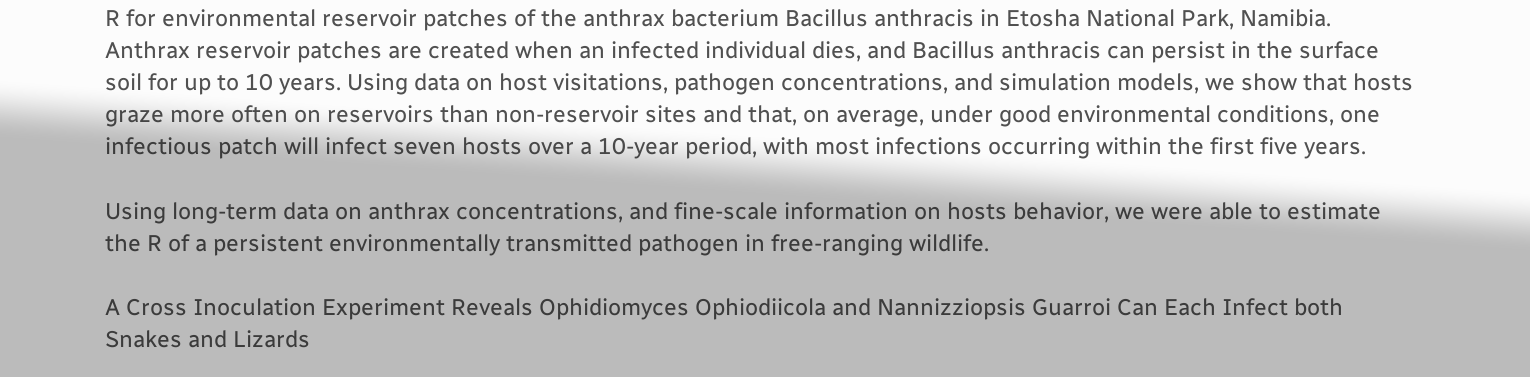R for environmental reservoir patches of the anthrax bacterium Bacillus anthracis in Etosha National Park, Namibia. Anthrax reservoir patches are created when an infected individual dies, and Bacillus anthracis can persist in the surface soil for up to 10 years. Using data on host visitations, pathogen concentrations, and simulation models, we show that hosts graze more often on reservoirs than non-reservoir sites and that, on average, under good environmental conditions, one infectious patch will infect seven hosts over a 10-year period, with most infections occurring within the first five years.

Using long-term data on anthrax concentrations, and fine-scale information on hosts behavior, we were able to estimate the R of a persistent environmentally transmitted pathogen in free-ranging wildlife.

A Cross Inoculation Experiment Reveals Ophidiomyces Ophiodiicola and Nannizziopsis Guarroi Can Each Infect both Snakes and Lizards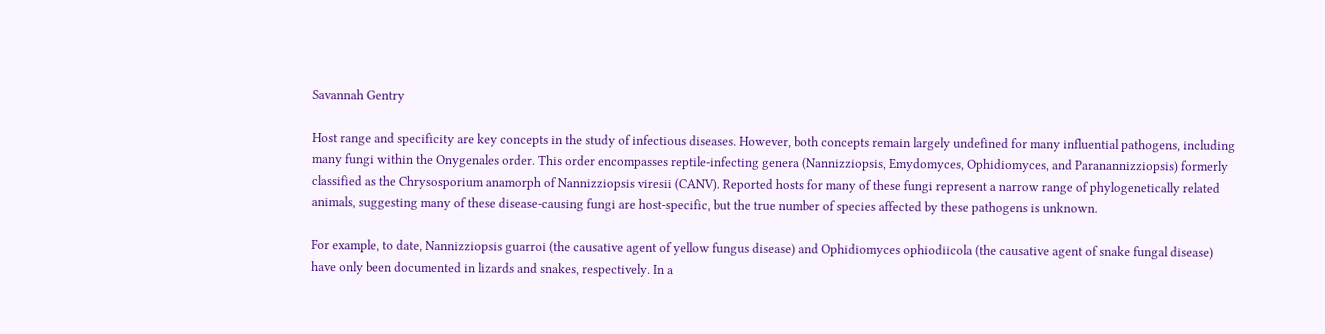Savannah Gentry

Host range and specificity are key concepts in the study of infectious diseases. However, both concepts remain largely undefined for many influential pathogens, including many fungi within the Onygenales order. This order encompasses reptile-infecting genera (Nannizziopsis, Emydomyces, Ophidiomyces, and Paranannizziopsis) formerly classified as the Chrysosporium anamorph of Nannizziopsis viresii (CANV). Reported hosts for many of these fungi represent a narrow range of phylogenetically related animals, suggesting many of these disease-causing fungi are host-specific, but the true number of species affected by these pathogens is unknown.

For example, to date, Nannizziopsis guarroi (the causative agent of yellow fungus disease) and Ophidiomyces ophiodiicola (the causative agent of snake fungal disease) have only been documented in lizards and snakes, respectively. In a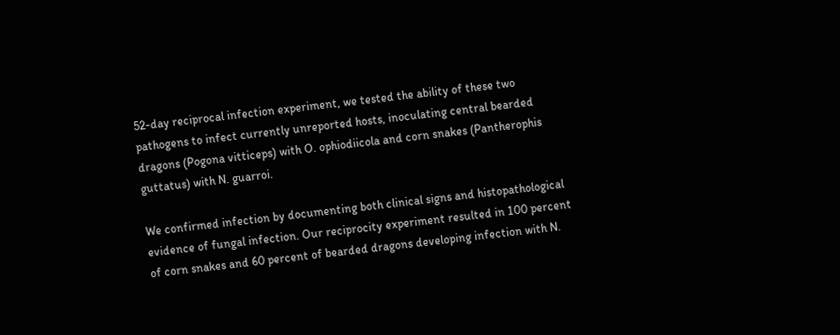52-day reciprocal infection experiment, we tested the ability of these two pathogens to infect currently unreported hosts, inoculating central bearded dragons (Pogona vitticeps) with O. ophiodiicola and corn snakes (Pantherophis guttatus) with N. guarroi.

We confirmed infection by documenting both clinical signs and histopathological evidence of fungal infection. Our reciprocity experiment resulted in 100 percent of corn snakes and 60 percent of bearded dragons developing infection with N.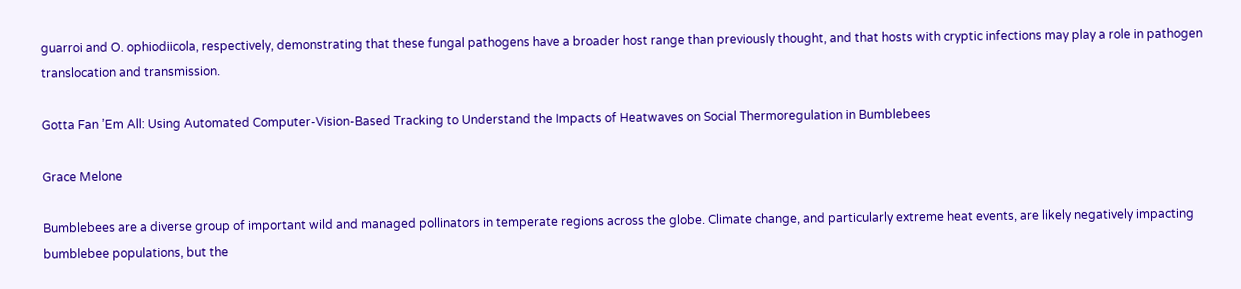guarroi and O. ophiodiicola, respectively, demonstrating that these fungal pathogens have a broader host range than previously thought, and that hosts with cryptic infections may play a role in pathogen translocation and transmission.

Gotta Fan ’Em All: Using Automated Computer-Vision-Based Tracking to Understand the Impacts of Heatwaves on Social Thermoregulation in Bumblebees

Grace Melone

Bumblebees are a diverse group of important wild and managed pollinators in temperate regions across the globe. Climate change, and particularly extreme heat events, are likely negatively impacting bumblebee populations, but the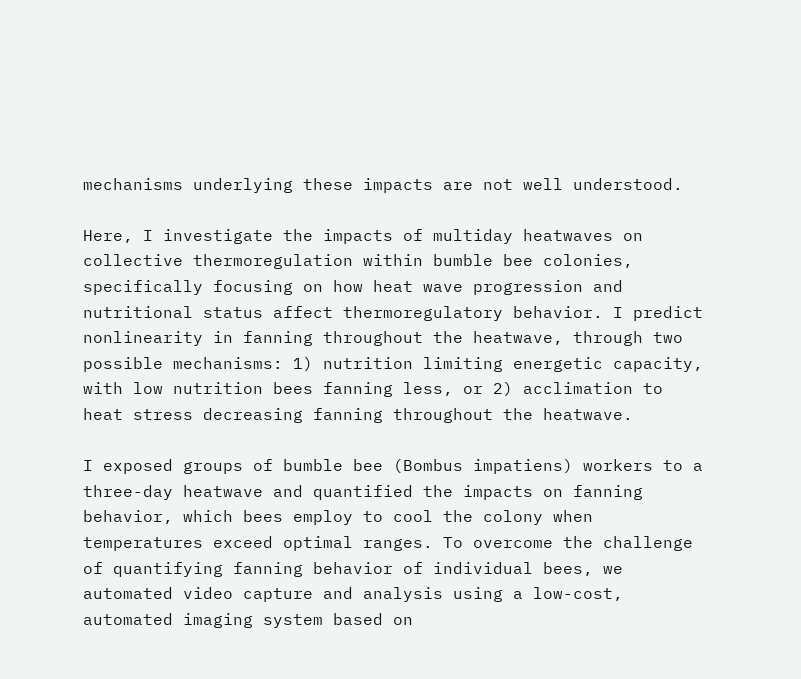mechanisms underlying these impacts are not well understood.

Here, I investigate the impacts of multiday heatwaves on collective thermoregulation within bumble bee colonies, specifically focusing on how heat wave progression and nutritional status affect thermoregulatory behavior. I predict nonlinearity in fanning throughout the heatwave, through two possible mechanisms: 1) nutrition limiting energetic capacity, with low nutrition bees fanning less, or 2) acclimation to heat stress decreasing fanning throughout the heatwave.

I exposed groups of bumble bee (Bombus impatiens) workers to a three-day heatwave and quantified the impacts on fanning behavior, which bees employ to cool the colony when temperatures exceed optimal ranges. To overcome the challenge of quantifying fanning behavior of individual bees, we automated video capture and analysis using a low-cost, automated imaging system based on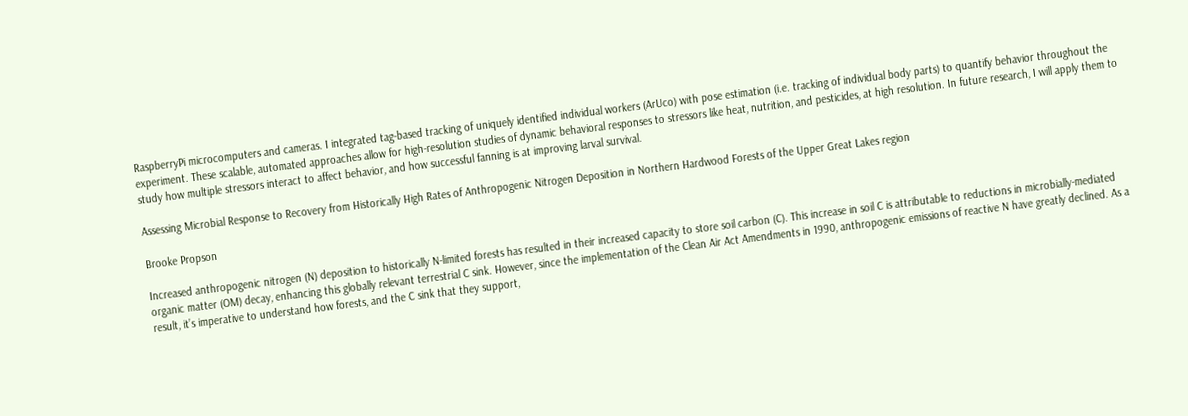RaspberryPi microcomputers and cameras. I integrated tag-based tracking of uniquely identified individual workers (ArUco) with pose estimation (i.e. tracking of individual body parts) to quantify behavior throughout the experiment. These scalable, automated approaches allow for high-resolution studies of dynamic behavioral responses to stressors like heat, nutrition, and pesticides, at high resolution. In future research, I will apply them to study how multiple stressors interact to affect behavior, and how successful fanning is at improving larval survival.

Assessing Microbial Response to Recovery from Historically High Rates of Anthropogenic Nitrogen Deposition in Northern Hardwood Forests of the Upper Great Lakes region

Brooke Propson

Increased anthropogenic nitrogen (N) deposition to historically N-limited forests has resulted in their increased capacity to store soil carbon (C). This increase in soil C is attributable to reductions in microbially-mediated organic matter (OM) decay, enhancing this globally relevant terrestrial C sink. However, since the implementation of the Clean Air Act Amendments in 1990, anthropogenic emissions of reactive N have greatly declined. As a result, it’s imperative to understand how forests, and the C sink that they support,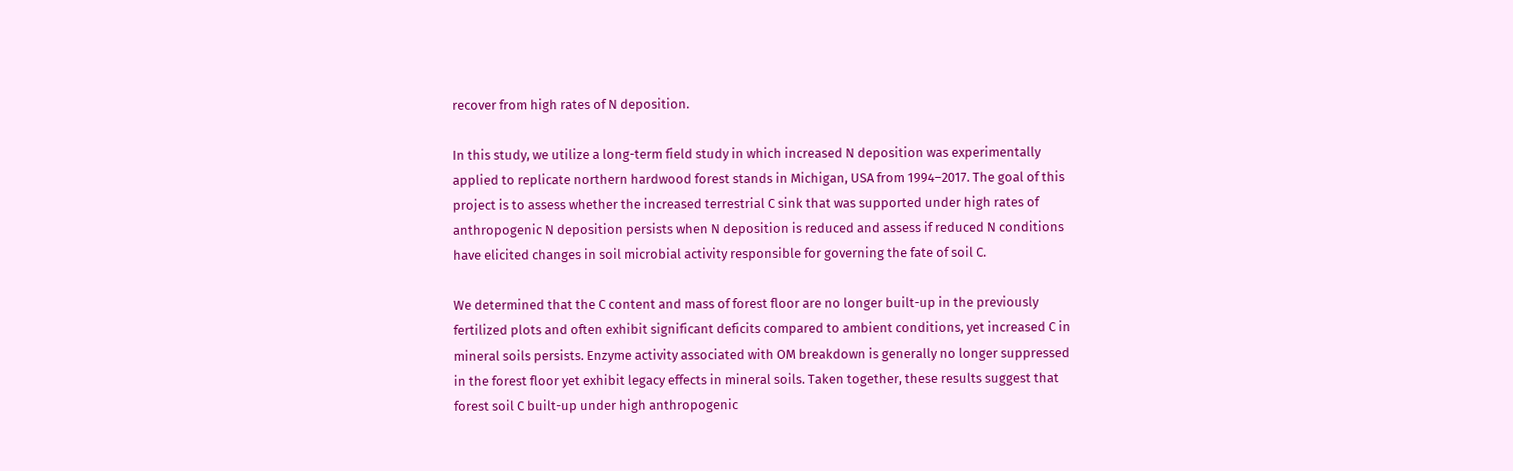recover from high rates of N deposition.

In this study, we utilize a long-term field study in which increased N deposition was experimentally applied to replicate northern hardwood forest stands in Michigan, USA from 1994–2017. The goal of this project is to assess whether the increased terrestrial C sink that was supported under high rates of anthropogenic N deposition persists when N deposition is reduced and assess if reduced N conditions have elicited changes in soil microbial activity responsible for governing the fate of soil C.

We determined that the C content and mass of forest floor are no longer built-up in the previously fertilized plots and often exhibit significant deficits compared to ambient conditions, yet increased C in mineral soils persists. Enzyme activity associated with OM breakdown is generally no longer suppressed in the forest floor yet exhibit legacy effects in mineral soils. Taken together, these results suggest that forest soil C built-up under high anthropogenic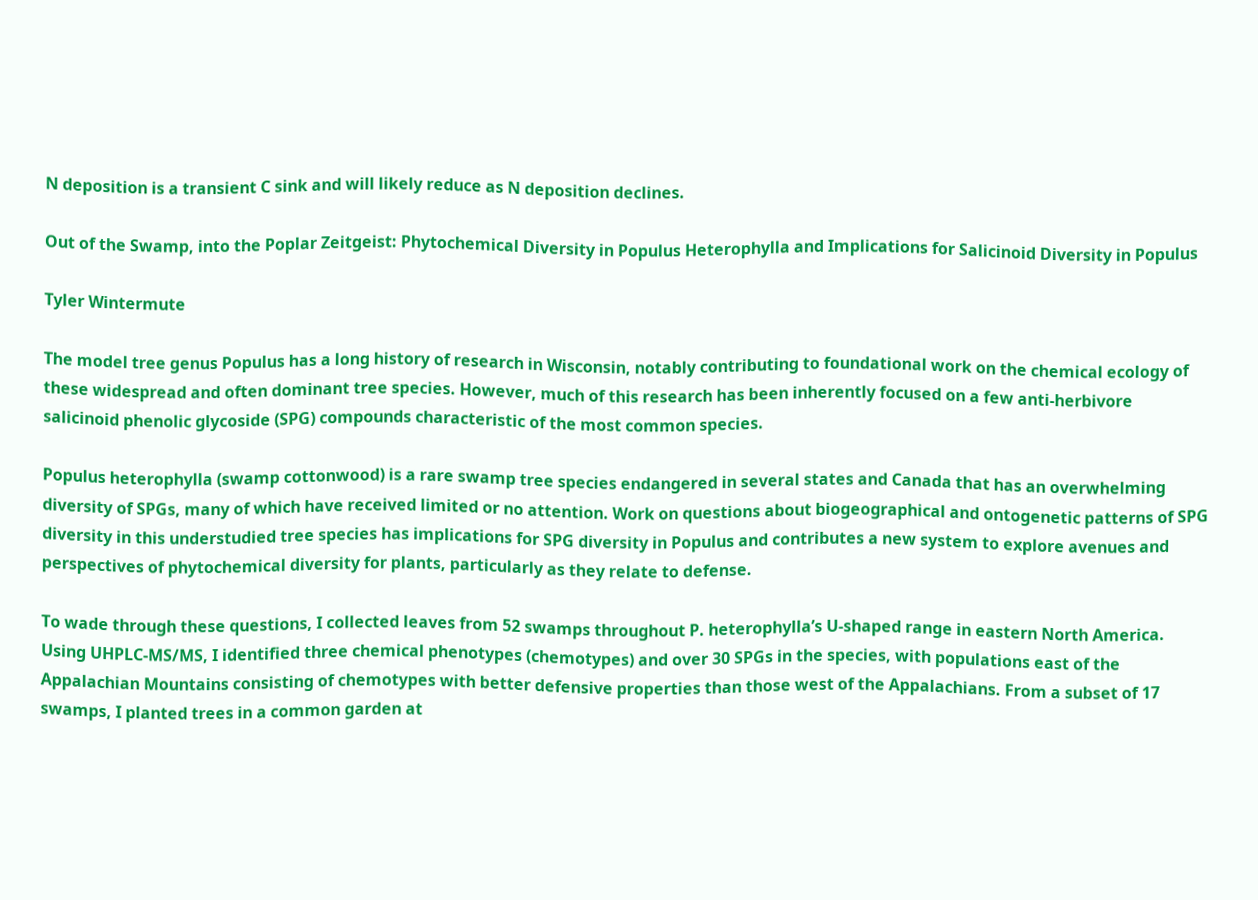N deposition is a transient C sink and will likely reduce as N deposition declines.

Out of the Swamp, into the Poplar Zeitgeist: Phytochemical Diversity in Populus Heterophylla and Implications for Salicinoid Diversity in Populus

Tyler Wintermute

The model tree genus Populus has a long history of research in Wisconsin, notably contributing to foundational work on the chemical ecology of these widespread and often dominant tree species. However, much of this research has been inherently focused on a few anti-herbivore salicinoid phenolic glycoside (SPG) compounds characteristic of the most common species.

Populus heterophylla (swamp cottonwood) is a rare swamp tree species endangered in several states and Canada that has an overwhelming diversity of SPGs, many of which have received limited or no attention. Work on questions about biogeographical and ontogenetic patterns of SPG diversity in this understudied tree species has implications for SPG diversity in Populus and contributes a new system to explore avenues and perspectives of phytochemical diversity for plants, particularly as they relate to defense.

To wade through these questions, I collected leaves from 52 swamps throughout P. heterophylla’s U-shaped range in eastern North America. Using UHPLC-MS/MS, I identified three chemical phenotypes (chemotypes) and over 30 SPGs in the species, with populations east of the Appalachian Mountains consisting of chemotypes with better defensive properties than those west of the Appalachians. From a subset of 17 swamps, I planted trees in a common garden at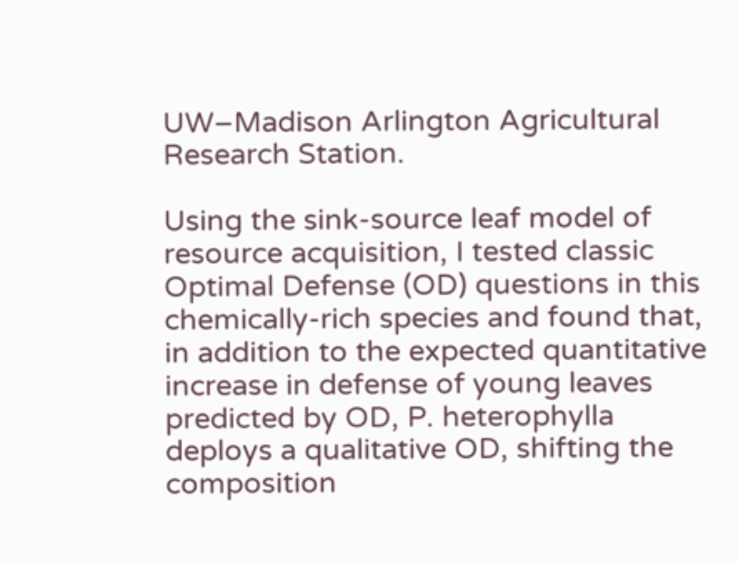UW–Madison Arlington Agricultural Research Station.

Using the sink-source leaf model of resource acquisition, I tested classic Optimal Defense (OD) questions in this chemically-rich species and found that, in addition to the expected quantitative increase in defense of young leaves predicted by OD, P. heterophylla deploys a qualitative OD, shifting the composition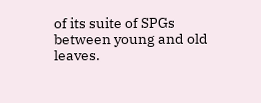of its suite of SPGs between young and old leaves.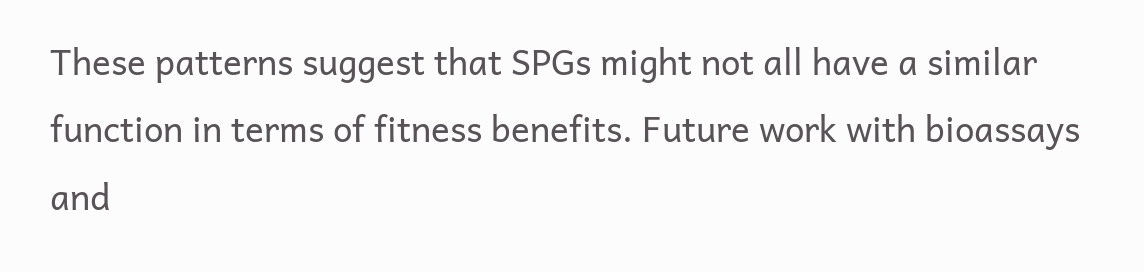These patterns suggest that SPGs might not all have a similar function in terms of fitness benefits. Future work with bioassays and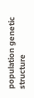population genetic structure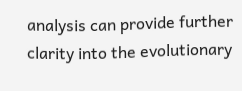analysis can provide further clarity into the evolutionary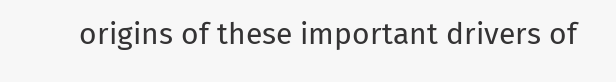origins of these important drivers of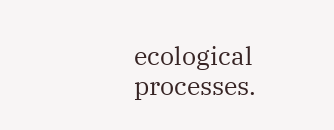ecological processes.